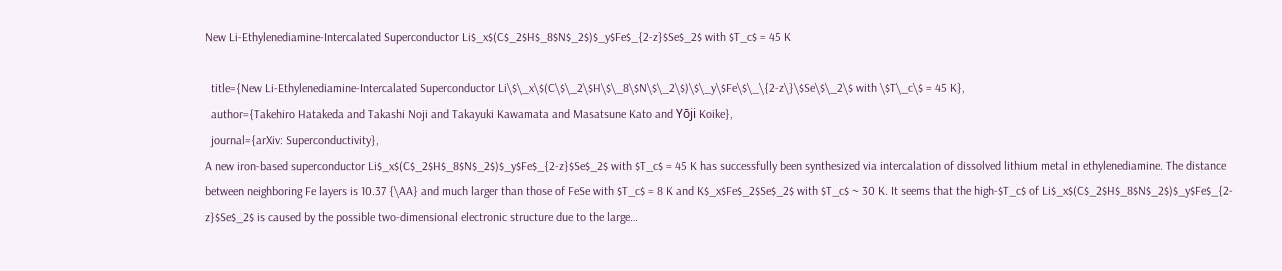New Li-Ethylenediamine-Intercalated Superconductor Li$_x$(C$_2$H$_8$N$_2$)$_y$Fe$_{2-z}$Se$_2$ with $T_c$ = 45 K

  title={New Li-Ethylenediamine-Intercalated Superconductor Li\$\_x\$(C\$\_2\$H\$\_8\$N\$\_2\$)\$\_y\$Fe\$\_\{2-z\}\$Se\$\_2\$ with \$T\_c\$ = 45 K},
  author={Takehiro Hatakeda and Takashi Noji and Takayuki Kawamata and Masatsune Kato and Yōji Koike},
  journal={arXiv: Superconductivity},
A new iron-based superconductor Li$_x$(C$_2$H$_8$N$_2$)$_y$Fe$_{2-z}$Se$_2$ with $T_c$ = 45 K has successfully been synthesized via intercalation of dissolved lithium metal in ethylenediamine. The distance between neighboring Fe layers is 10.37 {\AA} and much larger than those of FeSe with $T_c$ = 8 K and K$_x$Fe$_2$Se$_2$ with $T_c$ ~ 30 K. It seems that the high-$T_c$ of Li$_x$(C$_2$H$_8$N$_2$)$_y$Fe$_{2-z}$Se$_2$ is caused by the possible two-dimensional electronic structure due to the large…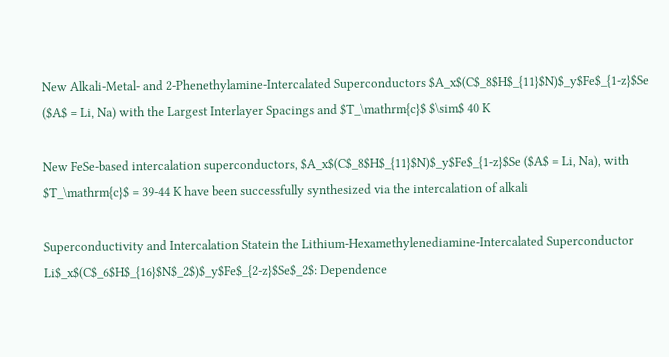New Alkali-Metal- and 2-Phenethylamine-Intercalated Superconductors $A_x$(C$_8$H$_{11}$N)$_y$Fe$_{1-z}$Se ($A$ = Li, Na) with the Largest Interlayer Spacings and $T_\mathrm{c}$ $\sim$ 40 K

New FeSe-based intercalation superconductors, $A_x$(C$_8$H$_{11}$N)$_y$Fe$_{1-z}$Se ($A$ = Li, Na), with $T_\mathrm{c}$ = 39-44 K have been successfully synthesized via the intercalation of alkali

Superconductivity and Intercalation Statein the Lithium-Hexamethylenediamine-Intercalated Superconductor Li$_x$(C$_6$H$_{16}$N$_2$)$_y$Fe$_{2-z}$Se$_2$: Dependence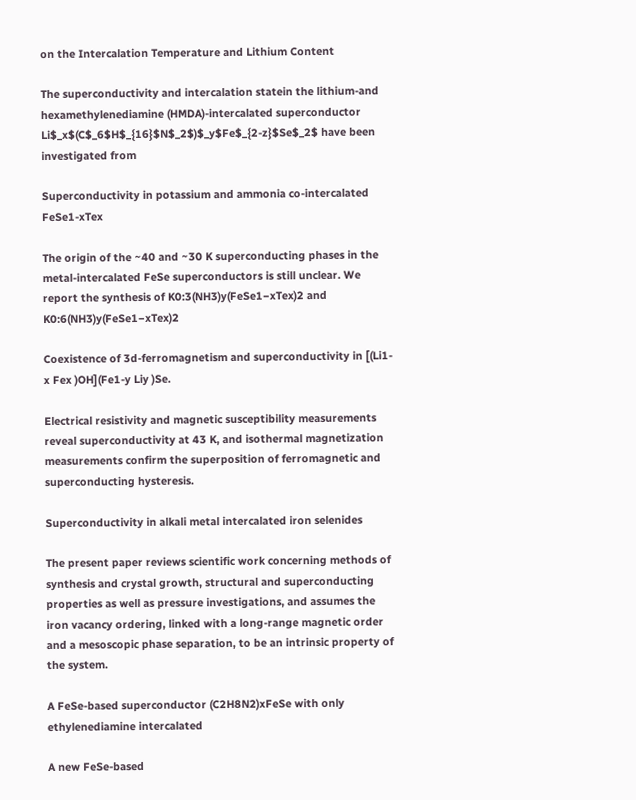on the Intercalation Temperature and Lithium Content

The superconductivity and intercalation statein the lithium-and hexamethylenediamine (HMDA)-intercalated superconductor Li$_x$(C$_6$H$_{16}$N$_2$)$_y$Fe$_{2-z}$Se$_2$ have been investigated from

Superconductivity in potassium and ammonia co-intercalated FeSe1-xTex

The origin of the ~40 and ~30 K superconducting phases in the metal-intercalated FeSe superconductors is still unclear. We report the synthesis of K0:3(NH3)y(FeSe1−xTex)2 and K0:6(NH3)y(FeSe1−xTex)2

Coexistence of 3d-ferromagnetism and superconductivity in [(Li1-x Fex )OH](Fe1-y Liy )Se.

Electrical resistivity and magnetic susceptibility measurements reveal superconductivity at 43 K, and isothermal magnetization measurements confirm the superposition of ferromagnetic and superconducting hysteresis.

Superconductivity in alkali metal intercalated iron selenides

The present paper reviews scientific work concerning methods of synthesis and crystal growth, structural and superconducting properties as well as pressure investigations, and assumes the iron vacancy ordering, linked with a long-range magnetic order and a mesoscopic phase separation, to be an intrinsic property of the system.

A FeSe-based superconductor (C2H8N2)xFeSe with only ethylenediamine intercalated

A new FeSe-based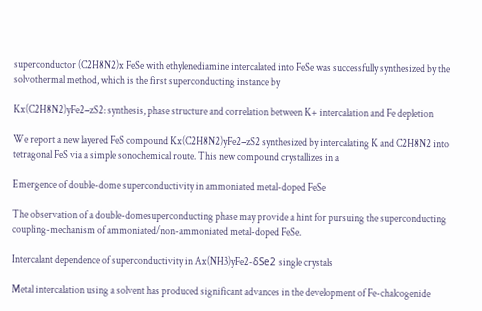superconductor (C2H8N2)x FeSe with ethylenediamine intercalated into FeSe was successfully synthesized by the solvothermal method, which is the first superconducting instance by

Kx(C2H8N2)yFe2−zS2: synthesis, phase structure and correlation between K+ intercalation and Fe depletion

We report a new layered FeS compound Kx(C2H8N2)yFe2−zS2 synthesized by intercalating K and C2H8N2 into tetragonal FeS via a simple sonochemical route. This new compound crystallizes in a

Emergence of double-dome superconductivity in ammoniated metal-doped FeSe

The observation of a double-domesuperconducting phase may provide a hint for pursuing the superconducting coupling-mechanism of ammoniated/non-ammoniated metal-doped FeSe.

Intercalant dependence of superconductivity in Ax(NH3)yFe2-δSe2 single crystals

Metal intercalation using a solvent has produced significant advances in the development of Fe-chalcogenide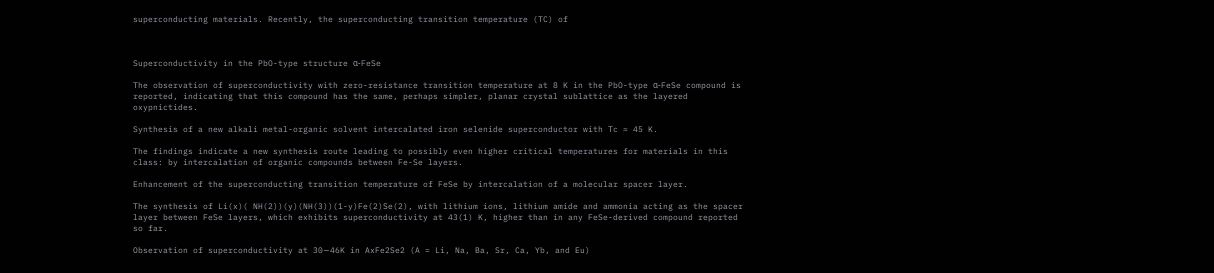superconducting materials. Recently, the superconducting transition temperature (TC) of



Superconductivity in the PbO-type structure α-FeSe

The observation of superconductivity with zero-resistance transition temperature at 8 K in the PbO-type α-FeSe compound is reported, indicating that this compound has the same, perhaps simpler, planar crystal sublattice as the layered oxypnictides.

Synthesis of a new alkali metal-organic solvent intercalated iron selenide superconductor with Tc ≈ 45 K.

The findings indicate a new synthesis route leading to possibly even higher critical temperatures for materials in this class: by intercalation of organic compounds between Fe-Se layers.

Enhancement of the superconducting transition temperature of FeSe by intercalation of a molecular spacer layer.

The synthesis of Li(x)( NH(2))(y)(NH(3))(1-y)Fe(2)Se(2), with lithium ions, lithium amide and ammonia acting as the spacer layer between FeSe layers, which exhibits superconductivity at 43(1) K, higher than in any FeSe-derived compound reported so far.

Observation of superconductivity at 30∼46K in AxFe2Se2 (A = Li, Na, Ba, Sr, Ca, Yb, and Eu)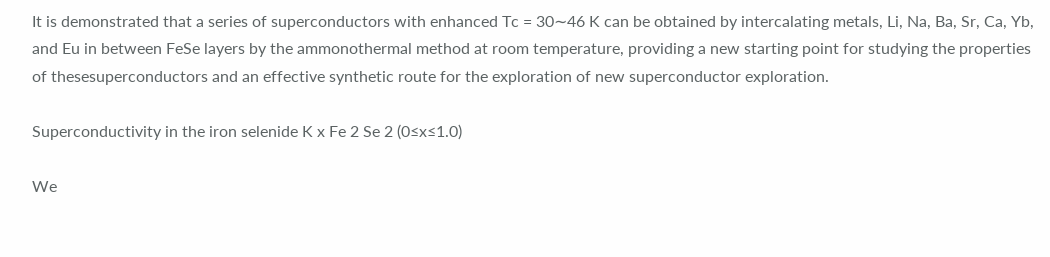It is demonstrated that a series of superconductors with enhanced Tc = 30∼46 K can be obtained by intercalating metals, Li, Na, Ba, Sr, Ca, Yb, and Eu in between FeSe layers by the ammonothermal method at room temperature, providing a new starting point for studying the properties of thesesuperconductors and an effective synthetic route for the exploration of new superconductor exploration.

Superconductivity in the iron selenide K x Fe 2 Se 2 (0≤x≤1.0)

We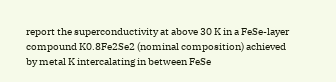report the superconductivity at above 30 K in a FeSe-layer compound K0.8Fe2Se2 (nominal composition) achieved by metal K intercalating in between FeSe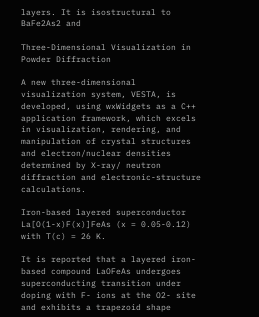layers. It is isostructural to BaFe2As2 and

Three-Dimensional Visualization in Powder Diffraction

A new three-dimensional visualization system, VESTA, is developed, using wxWidgets as a C++ application framework, which excels in visualization, rendering, and manipulation of crystal structures and electron/nuclear densities determined by X-ray/ neutron diffraction and electronic-structure calculations.

Iron-based layered superconductor La[O(1-x)F(x)]FeAs (x = 0.05-0.12) with T(c) = 26 K.

It is reported that a layered iron-based compound LaOFeAs undergoes superconducting transition under doping with F- ions at the O2- site and exhibits a trapezoid shape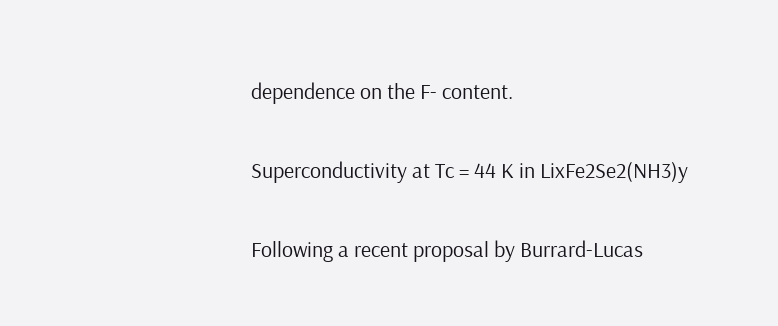dependence on the F- content.

Superconductivity at Tc = 44 K in LixFe2Se2(NH3)y

Following a recent proposal by Burrard-Lucas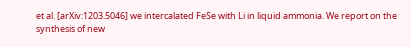et al. [arXiv:1203.5046] we intercalated FeSe with Li in liquid ammonia. We report on the synthesis of new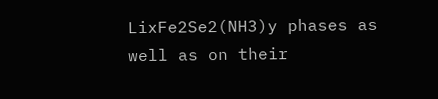LixFe2Se2(NH3)y phases as well as on their